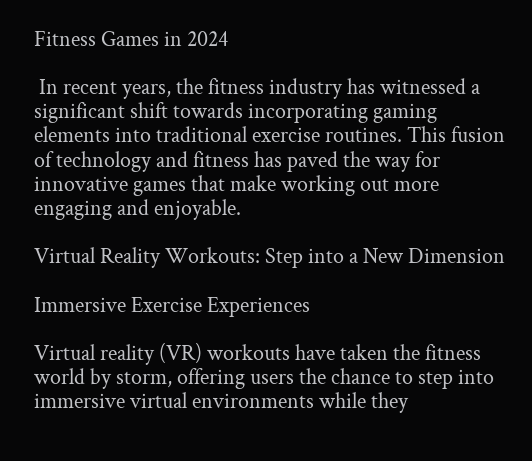Fitness Games in 2024

 In recent years, the fitness industry has witnessed a significant shift towards incorporating gaming elements into traditional exercise routines. This fusion of technology and fitness has paved the way for innovative games that make working out more engaging and enjoyable.

Virtual Reality Workouts: Step into a New Dimension

Immersive Exercise Experiences

Virtual reality (VR) workouts have taken the fitness world by storm, offering users the chance to step into immersive virtual environments while they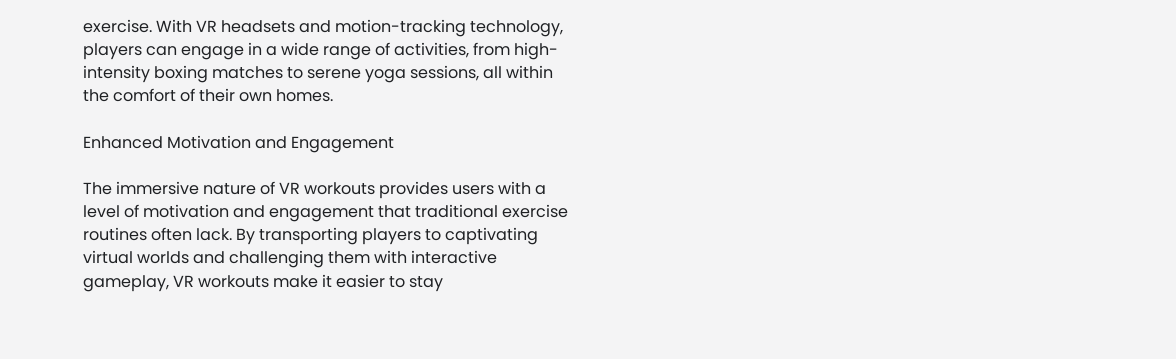exercise. With VR headsets and motion-tracking technology, players can engage in a wide range of activities, from high-intensity boxing matches to serene yoga sessions, all within the comfort of their own homes.

Enhanced Motivation and Engagement

The immersive nature of VR workouts provides users with a level of motivation and engagement that traditional exercise routines often lack. By transporting players to captivating virtual worlds and challenging them with interactive gameplay, VR workouts make it easier to stay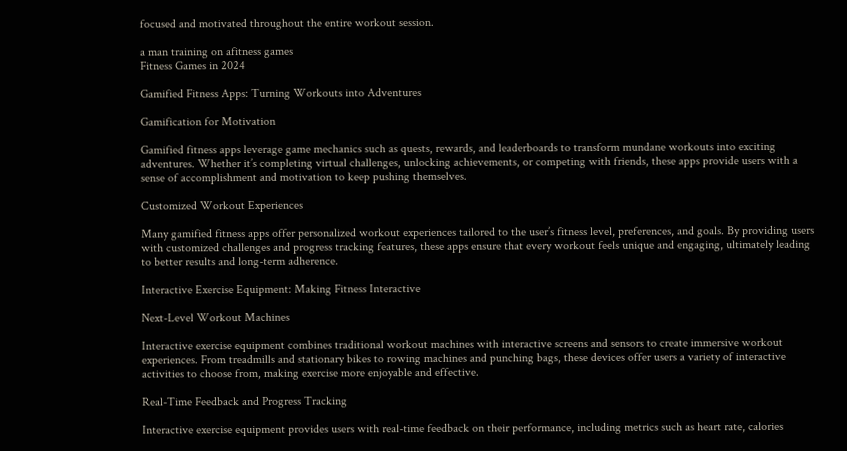focused and motivated throughout the entire workout session.

a man training on afitness games
Fitness Games in 2024

Gamified Fitness Apps: Turning Workouts into Adventures

Gamification for Motivation

Gamified fitness apps leverage game mechanics such as quests, rewards, and leaderboards to transform mundane workouts into exciting adventures. Whether it’s completing virtual challenges, unlocking achievements, or competing with friends, these apps provide users with a sense of accomplishment and motivation to keep pushing themselves.

Customized Workout Experiences

Many gamified fitness apps offer personalized workout experiences tailored to the user’s fitness level, preferences, and goals. By providing users with customized challenges and progress tracking features, these apps ensure that every workout feels unique and engaging, ultimately leading to better results and long-term adherence.

Interactive Exercise Equipment: Making Fitness Interactive

Next-Level Workout Machines

Interactive exercise equipment combines traditional workout machines with interactive screens and sensors to create immersive workout experiences. From treadmills and stationary bikes to rowing machines and punching bags, these devices offer users a variety of interactive activities to choose from, making exercise more enjoyable and effective.

Real-Time Feedback and Progress Tracking

Interactive exercise equipment provides users with real-time feedback on their performance, including metrics such as heart rate, calories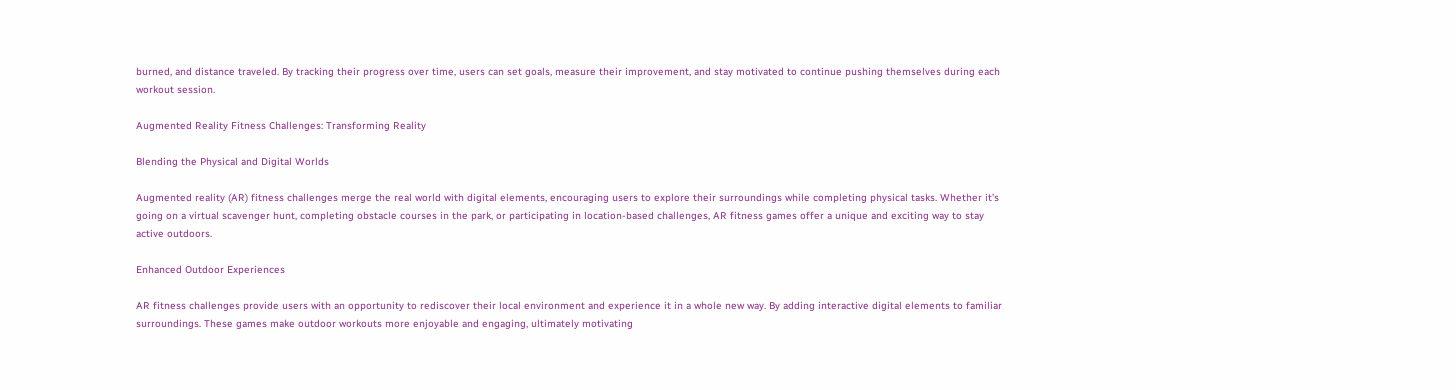burned, and distance traveled. By tracking their progress over time, users can set goals, measure their improvement, and stay motivated to continue pushing themselves during each workout session.

Augmented Reality Fitness Challenges: Transforming Reality

Blending the Physical and Digital Worlds

Augmented reality (AR) fitness challenges merge the real world with digital elements, encouraging users to explore their surroundings while completing physical tasks. Whether it’s going on a virtual scavenger hunt, completing obstacle courses in the park, or participating in location-based challenges, AR fitness games offer a unique and exciting way to stay active outdoors.

Enhanced Outdoor Experiences

AR fitness challenges provide users with an opportunity to rediscover their local environment and experience it in a whole new way. By adding interactive digital elements to familiar surroundings. These games make outdoor workouts more enjoyable and engaging, ultimately motivating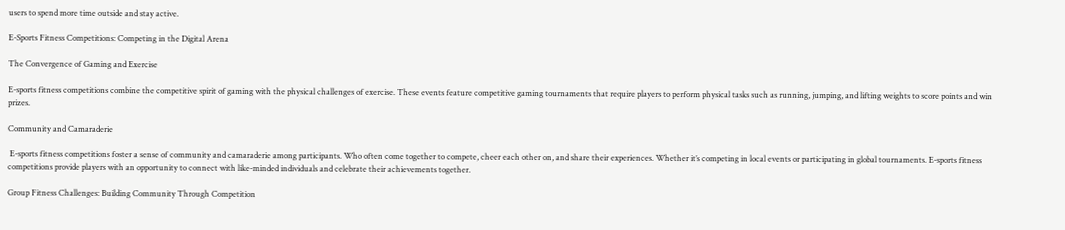users to spend more time outside and stay active.

E-Sports Fitness Competitions: Competing in the Digital Arena

The Convergence of Gaming and Exercise

E-sports fitness competitions combine the competitive spirit of gaming with the physical challenges of exercise. These events feature competitive gaming tournaments that require players to perform physical tasks such as running, jumping, and lifting weights to score points and win prizes.

Community and Camaraderie

 E-sports fitness competitions foster a sense of community and camaraderie among participants. Who often come together to compete, cheer each other on, and share their experiences. Whether it’s competing in local events or participating in global tournaments. E-sports fitness competitions provide players with an opportunity to connect with like-minded individuals and celebrate their achievements together.

Group Fitness Challenges: Building Community Through Competition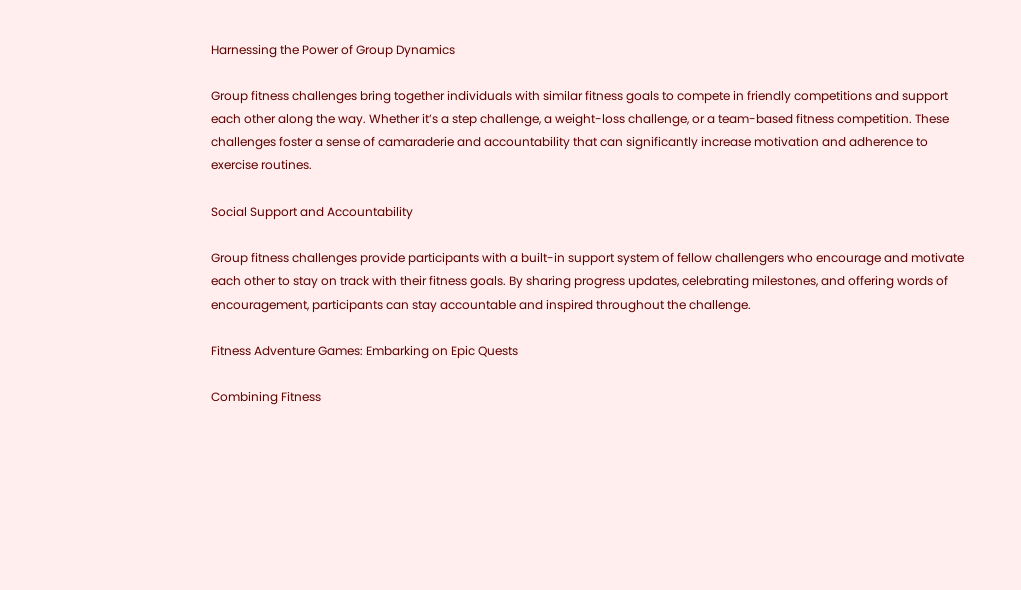Harnessing the Power of Group Dynamics

Group fitness challenges bring together individuals with similar fitness goals to compete in friendly competitions and support each other along the way. Whether it’s a step challenge, a weight-loss challenge, or a team-based fitness competition. These challenges foster a sense of camaraderie and accountability that can significantly increase motivation and adherence to exercise routines.

Social Support and Accountability

Group fitness challenges provide participants with a built-in support system of fellow challengers who encourage and motivate each other to stay on track with their fitness goals. By sharing progress updates, celebrating milestones, and offering words of encouragement, participants can stay accountable and inspired throughout the challenge.

Fitness Adventure Games: Embarking on Epic Quests

Combining Fitness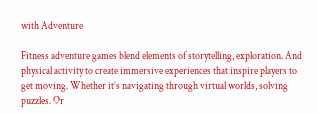with Adventure

Fitness adventure games blend elements of storytelling, exploration. And physical activity to create immersive experiences that inspire players to get moving. Whether it’s navigating through virtual worlds, solving puzzles. Or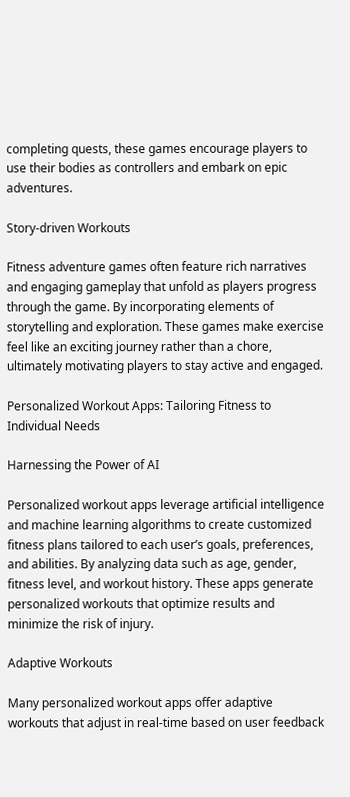completing quests, these games encourage players to use their bodies as controllers and embark on epic adventures.

Story-driven Workouts

Fitness adventure games often feature rich narratives and engaging gameplay that unfold as players progress through the game. By incorporating elements of storytelling and exploration. These games make exercise feel like an exciting journey rather than a chore, ultimately motivating players to stay active and engaged.

Personalized Workout Apps: Tailoring Fitness to Individual Needs

Harnessing the Power of AI

Personalized workout apps leverage artificial intelligence and machine learning algorithms to create customized fitness plans tailored to each user’s goals, preferences, and abilities. By analyzing data such as age, gender, fitness level, and workout history. These apps generate personalized workouts that optimize results and minimize the risk of injury.

Adaptive Workouts

Many personalized workout apps offer adaptive workouts that adjust in real-time based on user feedback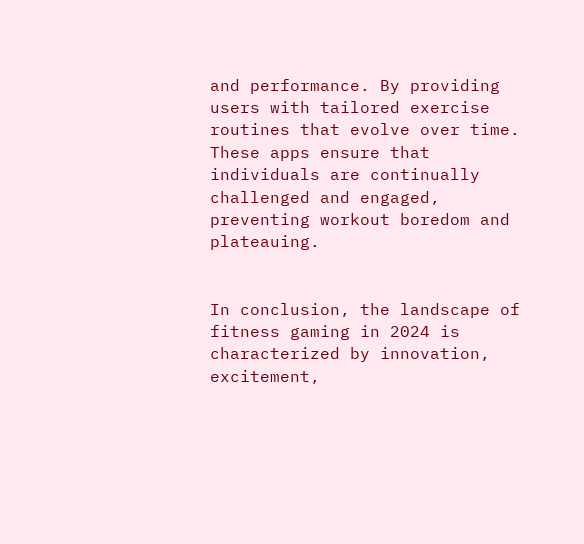and performance. By providing users with tailored exercise routines that evolve over time. These apps ensure that individuals are continually challenged and engaged, preventing workout boredom and plateauing.


In conclusion, the landscape of fitness gaming in 2024 is characterized by innovation, excitement,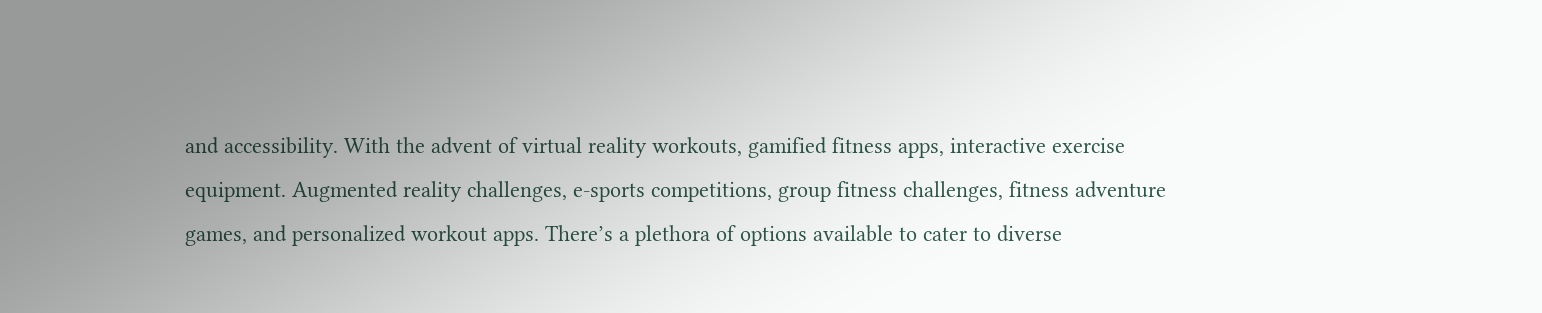and accessibility. With the advent of virtual reality workouts, gamified fitness apps, interactive exercise equipment. Augmented reality challenges, e-sports competitions, group fitness challenges, fitness adventure games, and personalized workout apps. There’s a plethora of options available to cater to diverse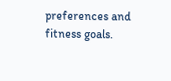preferences and fitness goals.